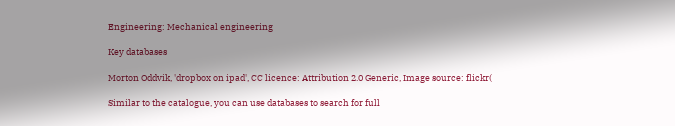Engineering: Mechanical engineering

Key databases

Morton Oddvik, 'dropbox on ipad', CC licence: Attribution 2.0 Generic, Image source: flickr(

Similar to the catalogue, you can use databases to search for full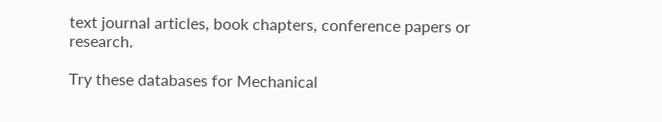text journal articles, book chapters, conference papers or research.

Try these databases for Mechanical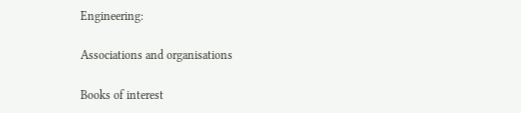Engineering:

Associations and organisations

Books of interest